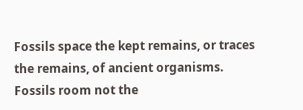Fossils space the kept remains, or traces the remains, of ancient organisms. Fossils room not the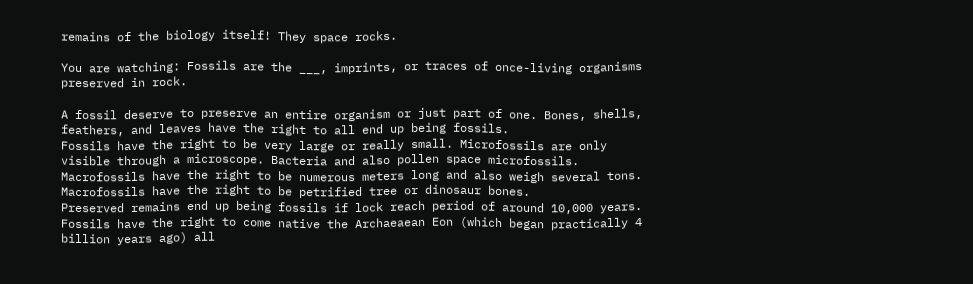remains of the biology itself! They space rocks.

You are watching: Fossils are the ___, imprints, or traces of once-living organisms preserved in rock.

A fossil deserve to preserve an entire organism or just part of one. Bones, shells, feathers, and leaves have the right to all end up being fossils.
Fossils have the right to be very large or really small. Microfossils are only visible through a microscope. Bacteria and also pollen space microfossils. Macrofossils have the right to be numerous meters long and also weigh several tons. Macrofossils have the right to be petrified tree or dinosaur bones.
Preserved remains end up being fossils if lock reach period of around 10,000 years. Fossils have the right to come native the Archaeaean Eon (which began practically 4 billion years ago) all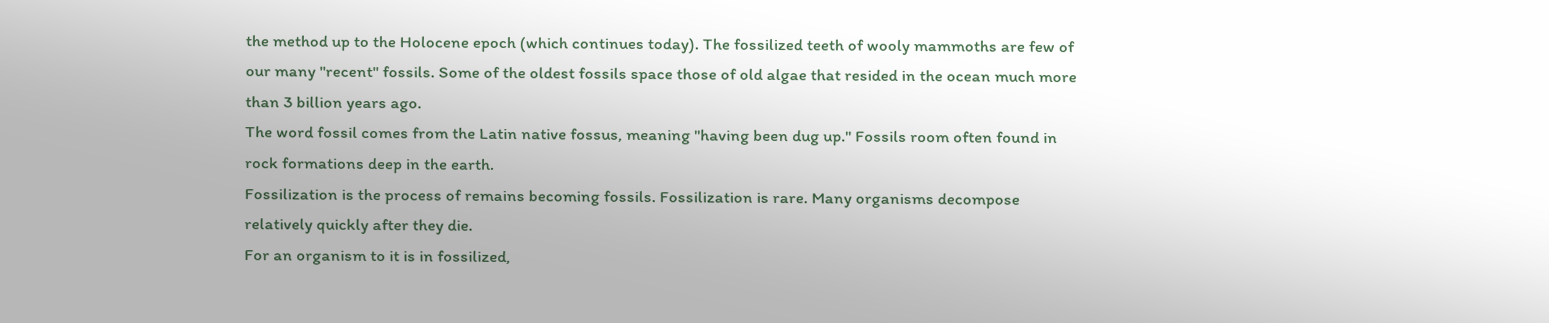the method up to the Holocene epoch (which continues today). The fossilized teeth of wooly mammoths are few of our many "recent" fossils. Some of the oldest fossils space those of old algae that resided in the ocean much more than 3 billion years ago.
The word fossil comes from the Latin native fossus, meaning "having been dug up." Fossils room often found in rock formations deep in the earth.
Fossilization is the process of remains becoming fossils. Fossilization is rare. Many organisms decompose relatively quickly after they die.
For an organism to it is in fossilized,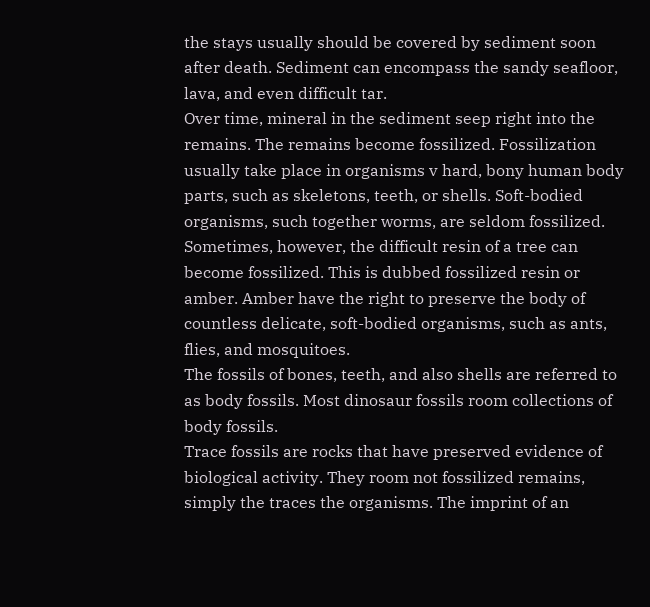the stays usually should be covered by sediment soon after death. Sediment can encompass the sandy seafloor, lava, and even difficult tar.
Over time, mineral in the sediment seep right into the remains. The remains become fossilized. Fossilization usually take place in organisms v hard, bony human body parts, such as skeletons, teeth, or shells. Soft-bodied organisms, such together worms, are seldom fossilized.
Sometimes, however, the difficult resin of a tree can become fossilized. This is dubbed fossilized resin or amber. Amber have the right to preserve the body of countless delicate, soft-bodied organisms, such as ants, flies, and mosquitoes.
The fossils of bones, teeth, and also shells are referred to as body fossils. Most dinosaur fossils room collections of body fossils.
Trace fossils are rocks that have preserved evidence of biological activity. They room not fossilized remains, simply the traces the organisms. The imprint of an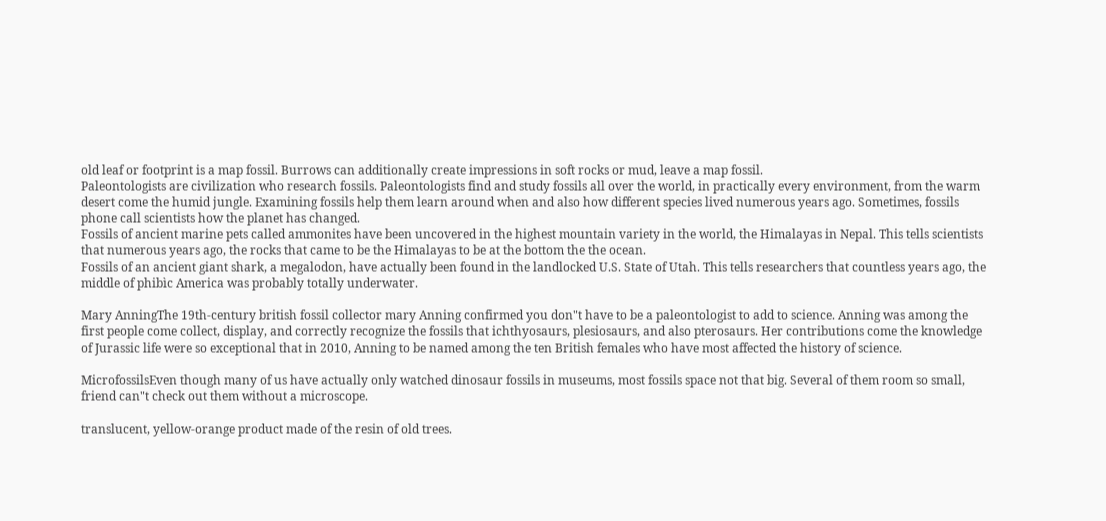old leaf or footprint is a map fossil. Burrows can additionally create impressions in soft rocks or mud, leave a map fossil.
Paleontologists are civilization who research fossils. Paleontologists find and study fossils all over the world, in practically every environment, from the warm desert come the humid jungle. Examining fossils help them learn around when and also how different species lived numerous years ago. Sometimes, fossils phone call scientists how the planet has changed.
Fossils of ancient marine pets called ammonites have been uncovered in the highest mountain variety in the world, the Himalayas in Nepal. This tells scientists that numerous years ago, the rocks that came to be the Himalayas to be at the bottom the the ocean.
Fossils of an ancient giant shark, a megalodon, have actually been found in the landlocked U.S. State of Utah. This tells researchers that countless years ago, the middle of phibìc America was probably totally underwater.

Mary AnningThe 19th-century british fossil collector mary Anning confirmed you don"t have to be a paleontologist to add to science. Anning was among the first people come collect, display, and correctly recognize the fossils that ichthyosaurs, plesiosaurs, and also pterosaurs. Her contributions come the knowledge of Jurassic life were so exceptional that in 2010, Anning to be named among the ten British females who have most affected the history of science.

MicrofossilsEven though many of us have actually only watched dinosaur fossils in museums, most fossils space not that big. Several of them room so small, friend can"t check out them without a microscope.

translucent, yellow-orange product made of the resin of old trees.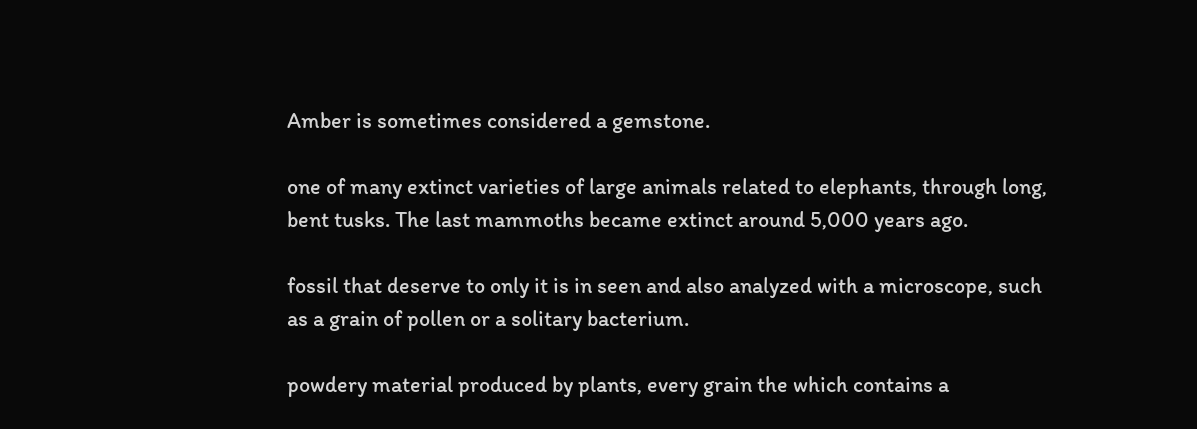Amber is sometimes considered a gemstone.

one of many extinct varieties of large animals related to elephants, through long, bent tusks. The last mammoths became extinct around 5,000 years ago.

fossil that deserve to only it is in seen and also analyzed with a microscope, such as a grain of pollen or a solitary bacterium.

powdery material produced by plants, every grain the which contains a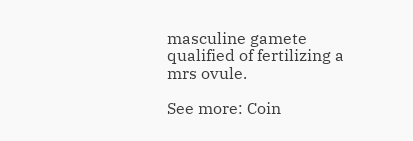masculine gamete qualified of fertilizing a mrs ovule.

See more: Coin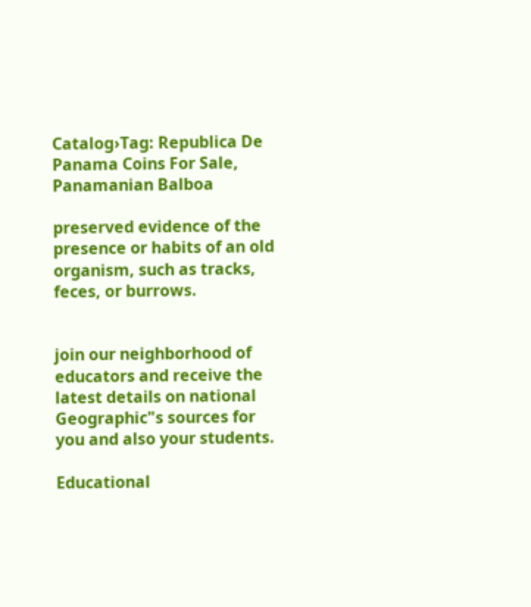Catalog›Tag: Republica De Panama Coins For Sale, Panamanian Balboa

preserved evidence of the presence or habits of an old organism, such as tracks, feces, or burrows.


join our neighborhood of educators and receive the latest details on national Geographic"s sources for you and also your students.

Educational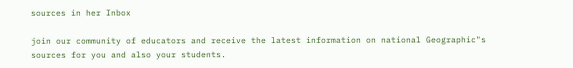sources in her Inbox

join our community of educators and receive the latest information on national Geographic"s sources for you and also your students.